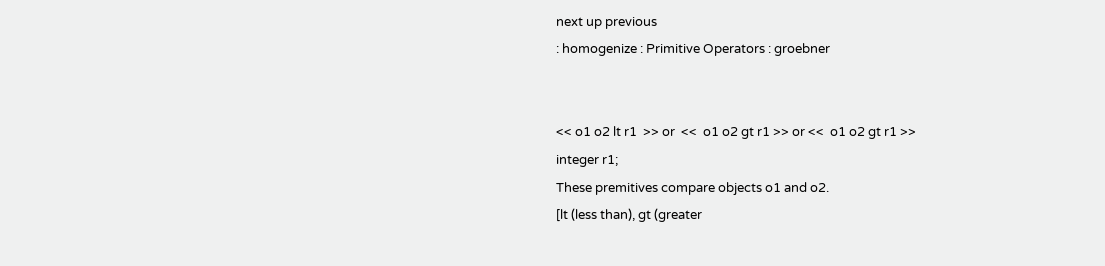next up previous
: homogenize : Primitive Operators : groebner


<< o1 o2 lt r1  >> or  <<  o1 o2 gt r1 >> or <<  o1 o2 gt r1 >>
integer r1;
These premitives compare objects o1 and o2.
[lt (less than), gt (greater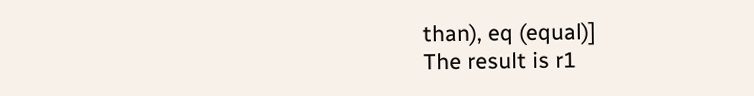than), eq (equal)]
The result is r1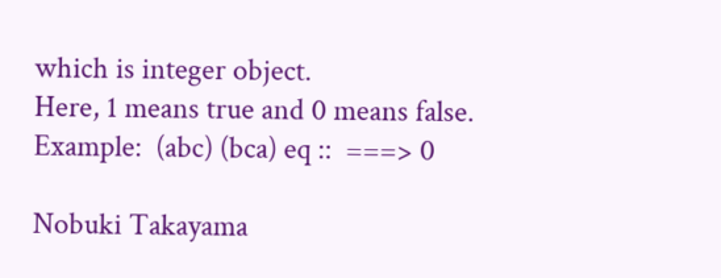which is integer object.
Here, 1 means true and 0 means false.
Example:  (abc) (bca) eq ::  ===> 0

Nobuki Takayama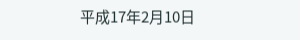平成17年2月10日